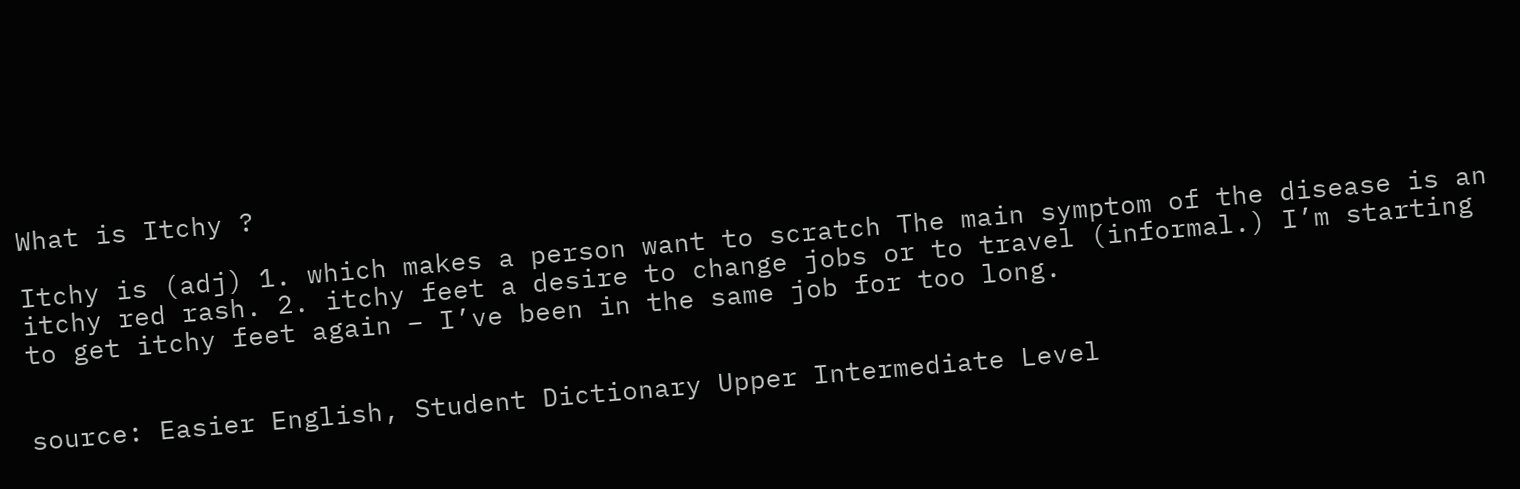What is Itchy ?

Itchy is (adj) 1. which makes a person want to scratch The main symptom of the disease is an itchy red rash. 2. itchy feet a desire to change jobs or to travel (informal.) I’m starting to get itchy feet again – I’ve been in the same job for too long.


source: Easier English, Student Dictionary Upper Intermediate Level